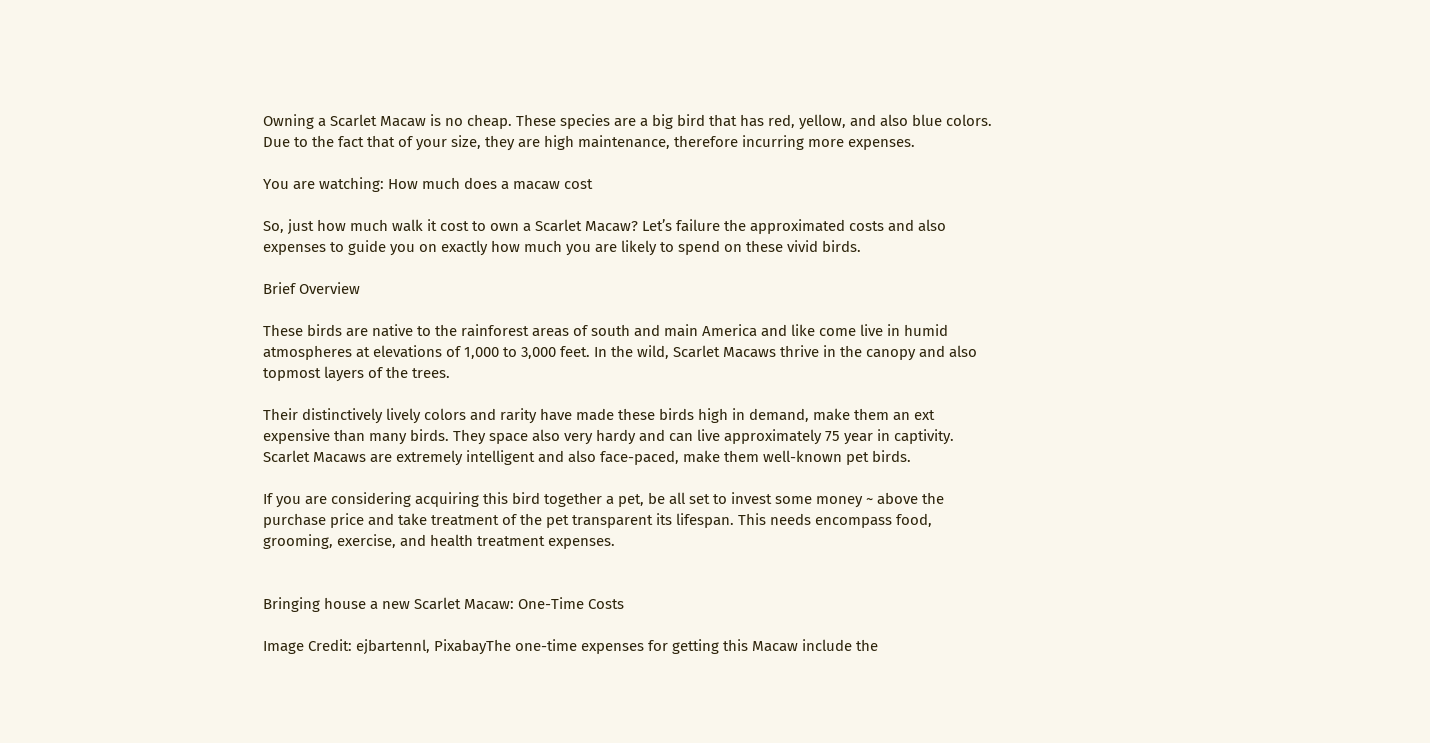Owning a Scarlet Macaw is no cheap. These species are a big bird that has red, yellow, and also blue colors. Due to the fact that of your size, they are high maintenance, therefore incurring more expenses.

You are watching: How much does a macaw cost

So, just how much walk it cost to own a Scarlet Macaw? Let’s failure the approximated costs and also expenses to guide you on exactly how much you are likely to spend on these vivid birds.

Brief Overview

These birds are native to the rainforest areas of south and main America and like come live in humid atmospheres at elevations of 1,000 to 3,000 feet. In the wild, Scarlet Macaws thrive in the canopy and also topmost layers of the trees.

Their distinctively lively colors and rarity have made these birds high in demand, make them an ext expensive than many birds. They space also very hardy and can live approximately 75 year in captivity. Scarlet Macaws are extremely intelligent and also face-paced, make them well-known pet birds.

If you are considering acquiring this bird together a pet, be all set to invest some money ~ above the purchase price and take treatment of the pet transparent its lifespan. This needs encompass food, grooming, exercise, and health treatment expenses.


Bringing house a new Scarlet Macaw: One-Time Costs

Image Credit: ejbartennl, PixabayThe one-time expenses for getting this Macaw include the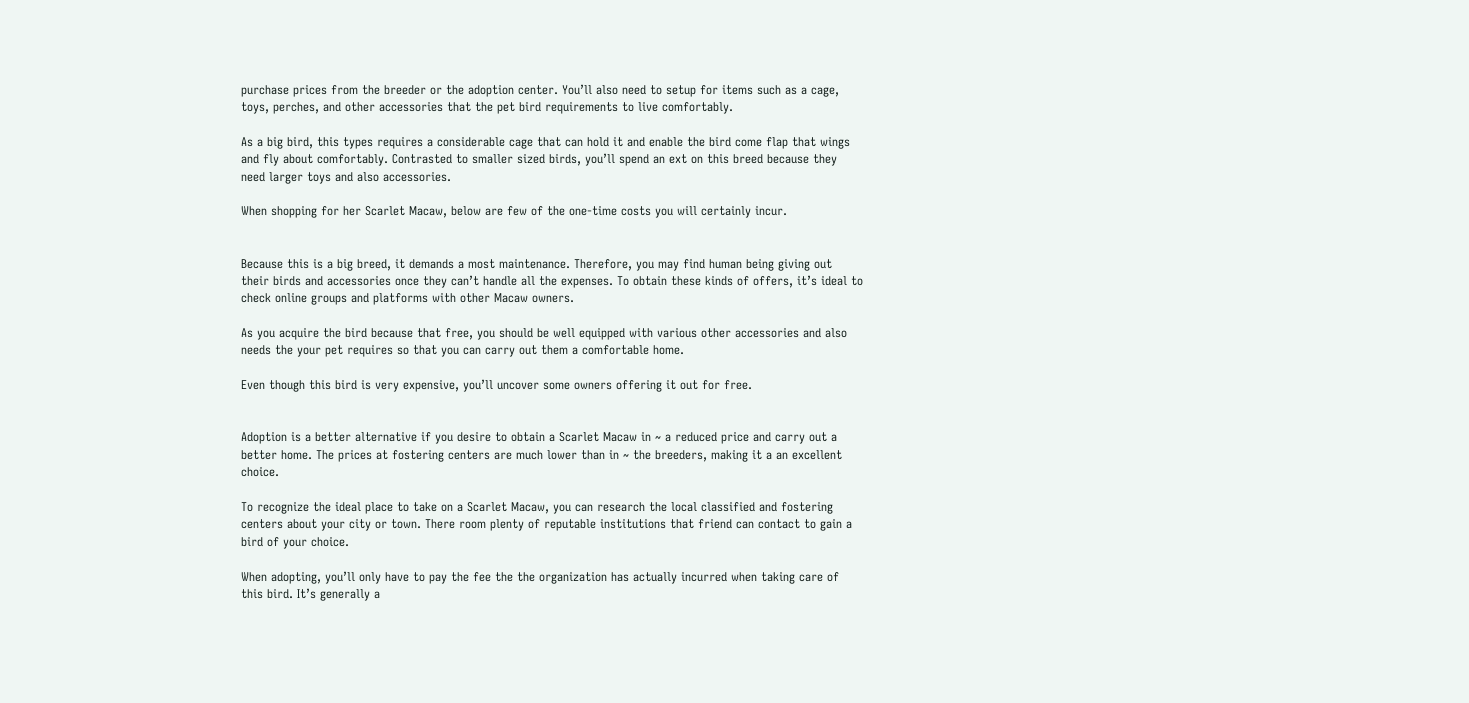purchase prices from the breeder or the adoption center. You’ll also need to setup for items such as a cage, toys, perches, and other accessories that the pet bird requirements to live comfortably.

As a big bird, this types requires a considerable cage that can hold it and enable the bird come flap that wings and fly about comfortably. Contrasted to smaller sized birds, you’ll spend an ext on this breed because they need larger toys and also accessories.

When shopping for her Scarlet Macaw, below are few of the one-time costs you will certainly incur.


Because this is a big breed, it demands a most maintenance. Therefore, you may find human being giving out their birds and accessories once they can’t handle all the expenses. To obtain these kinds of offers, it’s ideal to check online groups and platforms with other Macaw owners.

As you acquire the bird because that free, you should be well equipped with various other accessories and also needs the your pet requires so that you can carry out them a comfortable home.

Even though this bird is very expensive, you’ll uncover some owners offering it out for free.


Adoption is a better alternative if you desire to obtain a Scarlet Macaw in ~ a reduced price and carry out a better home. The prices at fostering centers are much lower than in ~ the breeders, making it a an excellent choice.

To recognize the ideal place to take on a Scarlet Macaw, you can research the local classified and fostering centers about your city or town. There room plenty of reputable institutions that friend can contact to gain a bird of your choice.

When adopting, you’ll only have to pay the fee the the organization has actually incurred when taking care of this bird. It’s generally a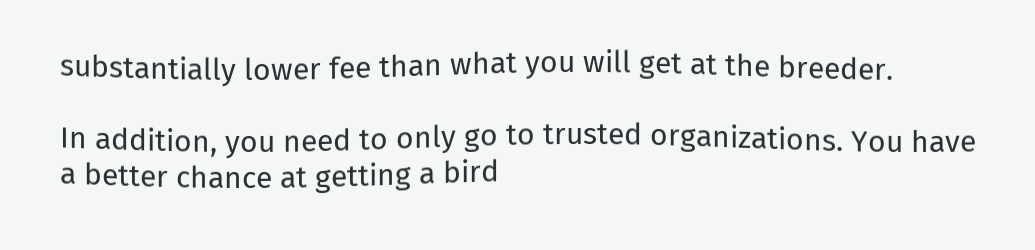substantially lower fee than what you will get at the breeder.

In addition, you need to only go to trusted organizations. You have a better chance at getting a bird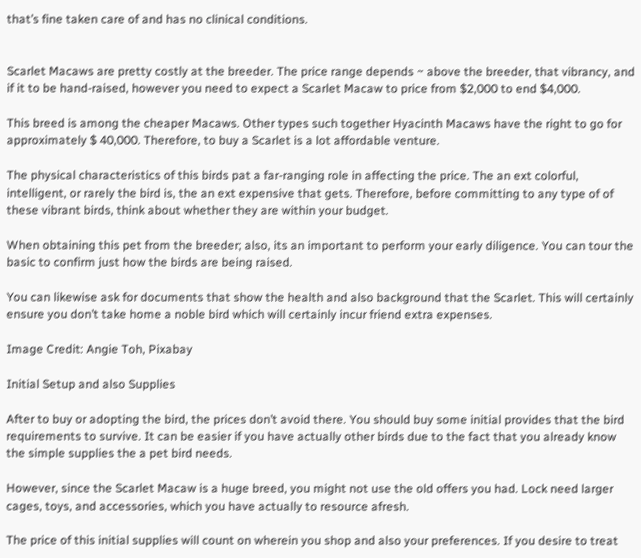that’s fine taken care of and has no clinical conditions.


Scarlet Macaws are pretty costly at the breeder. The price range depends ~ above the breeder, that vibrancy, and if it to be hand-raised, however you need to expect a Scarlet Macaw to price from $2,000 to end $4,000.

This breed is among the cheaper Macaws. Other types such together Hyacinth Macaws have the right to go for approximately $ 40,000. Therefore, to buy a Scarlet is a lot affordable venture.

The physical characteristics of this birds pat a far-ranging role in affecting the price. The an ext colorful, intelligent, or rarely the bird is, the an ext expensive that gets. Therefore, before committing to any type of of these vibrant birds, think about whether they are within your budget.

When obtaining this pet from the breeder; also, its an important to perform your early diligence. You can tour the basic to confirm just how the birds are being raised.

You can likewise ask for documents that show the health and also background that the Scarlet. This will certainly ensure you don’t take home a noble bird which will certainly incur friend extra expenses.

Image Credit: Angie Toh, Pixabay

Initial Setup and also Supplies

After to buy or adopting the bird, the prices don’t avoid there. You should buy some initial provides that the bird requirements to survive. It can be easier if you have actually other birds due to the fact that you already know the simple supplies the a pet bird needs.

However, since the Scarlet Macaw is a huge breed, you might not use the old offers you had. Lock need larger cages, toys, and accessories, which you have actually to resource afresh.

The price of this initial supplies will count on wherein you shop and also your preferences. If you desire to treat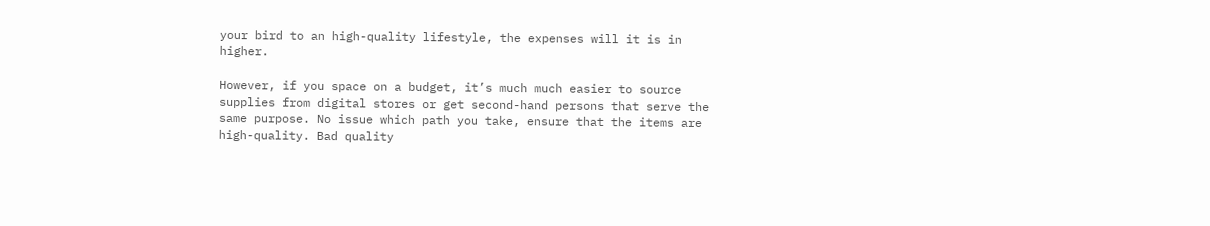your bird to an high-quality lifestyle, the expenses will it is in higher.

However, if you space on a budget, it’s much much easier to source supplies from digital stores or get second-hand persons that serve the same purpose. No issue which path you take, ensure that the items are high-quality. Bad quality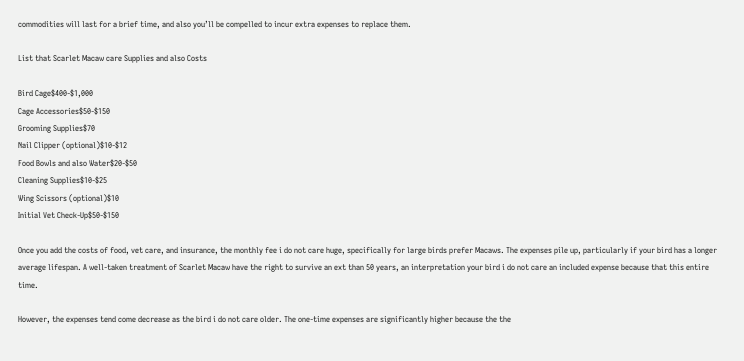commodities will last for a brief time, and also you’ll be compelled to incur extra expenses to replace them.

List that Scarlet Macaw care Supplies and also Costs

Bird Cage$400-$1,000
Cage Accessories$50-$150
Grooming Supplies$70
Nail Clipper (optional)$10-$12
Food Bowls and also Water$20-$50
Cleaning Supplies$10-$25
Wing Scissors (optional)$10
Initial Vet Check-Up$50-$150

Once you add the costs of food, vet care, and insurance, the monthly fee i do not care huge, specifically for large birds prefer Macaws. The expenses pile up, particularly if your bird has a longer average lifespan. A well-taken treatment of Scarlet Macaw have the right to survive an ext than 50 years, an interpretation your bird i do not care an included expense because that this entire time.

However, the expenses tend come decrease as the bird i do not care older. The one-time expenses are significantly higher because the the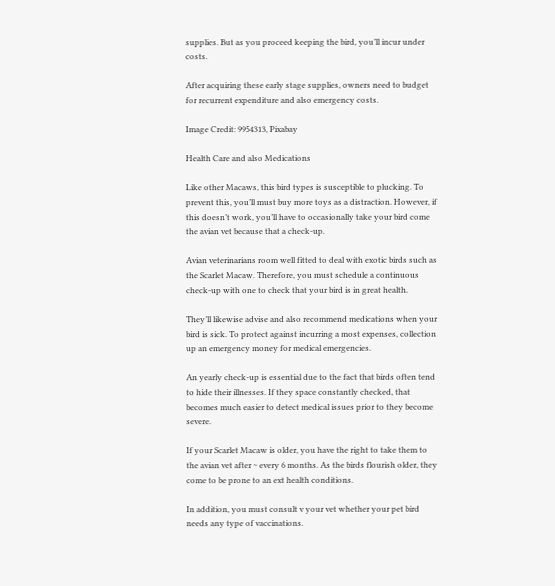supplies. But as you proceed keeping the bird, you’ll incur under costs.

After acquiring these early stage supplies, owners need to budget for recurrent expenditure and also emergency costs.

Image Credit: 9954313, Pixabay

Health Care and also Medications

Like other Macaws, this bird types is susceptible to plucking. To prevent this, you’ll must buy more toys as a distraction. However, if this doesn’t work, you’ll have to occasionally take your bird come the avian vet because that a check-up.

Avian veterinarians room well fitted to deal with exotic birds such as the Scarlet Macaw. Therefore, you must schedule a continuous check-up with one to check that your bird is in great health.

They’ll likewise advise and also recommend medications when your bird is sick. To protect against incurring a most expenses, collection up an emergency money for medical emergencies.

An yearly check-up is essential due to the fact that birds often tend to hide their illnesses. If they space constantly checked, that becomes much easier to detect medical issues prior to they become severe.

If your Scarlet Macaw is older, you have the right to take them to the avian vet after ~ every 6 months. As the birds flourish older, they come to be prone to an ext health conditions.

In addition, you must consult v your vet whether your pet bird needs any type of vaccinations.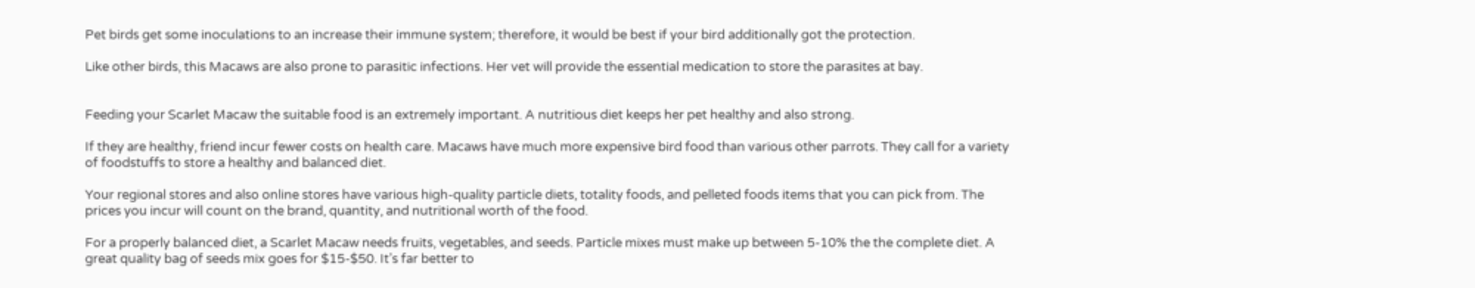Pet birds get some inoculations to an increase their immune system; therefore, it would be best if your bird additionally got the protection.

Like other birds, this Macaws are also prone to parasitic infections. Her vet will provide the essential medication to store the parasites at bay.


Feeding your Scarlet Macaw the suitable food is an extremely important. A nutritious diet keeps her pet healthy and also strong.

If they are healthy, friend incur fewer costs on health care. Macaws have much more expensive bird food than various other parrots. They call for a variety of foodstuffs to store a healthy and balanced diet.

Your regional stores and also online stores have various high-quality particle diets, totality foods, and pelleted foods items that you can pick from. The prices you incur will count on the brand, quantity, and nutritional worth of the food.

For a properly balanced diet, a Scarlet Macaw needs fruits, vegetables, and seeds. Particle mixes must make up between 5-10% the the complete diet. A great quality bag of seeds mix goes for $15-$50. It’s far better to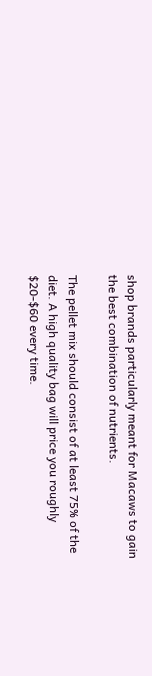shop brands particularly meant for Macaws to gain the best combination of nutrients.

The pellet mix should consist of at least 75% of the diet. A high quality bag will price you roughly $20-$60 every time.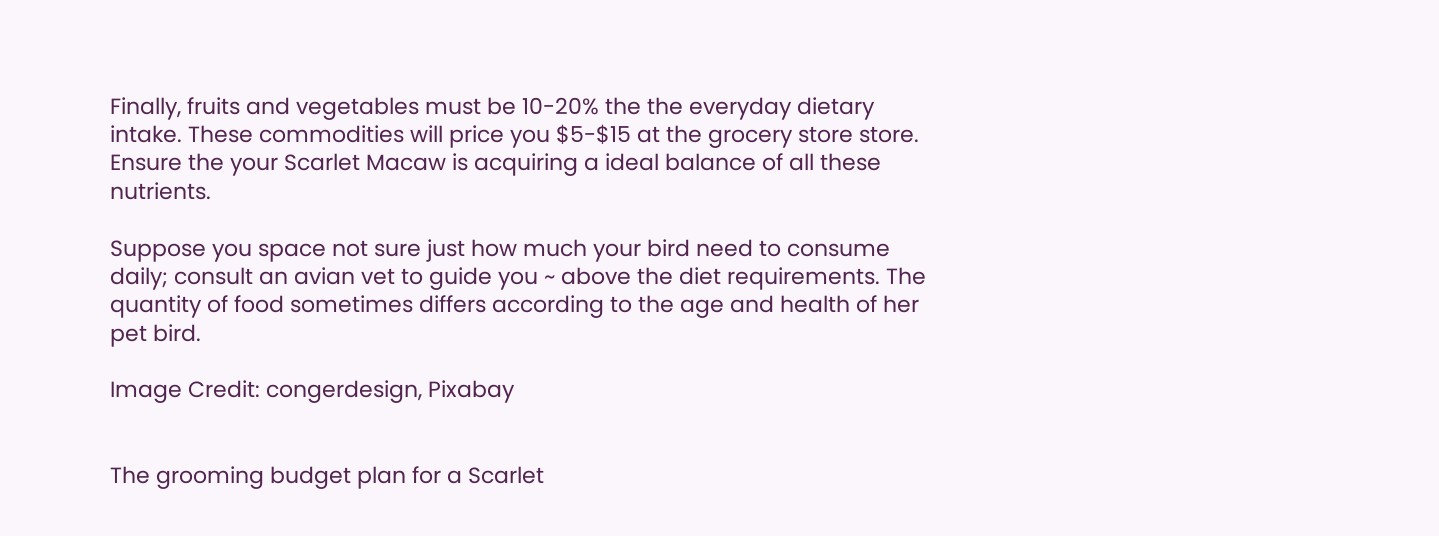Finally, fruits and vegetables must be 10-20% the the everyday dietary intake. These commodities will price you $5-$15 at the grocery store store. Ensure the your Scarlet Macaw is acquiring a ideal balance of all these nutrients.

Suppose you space not sure just how much your bird need to consume daily; consult an avian vet to guide you ~ above the diet requirements. The quantity of food sometimes differs according to the age and health of her pet bird.

Image Credit: congerdesign, Pixabay


The grooming budget plan for a Scarlet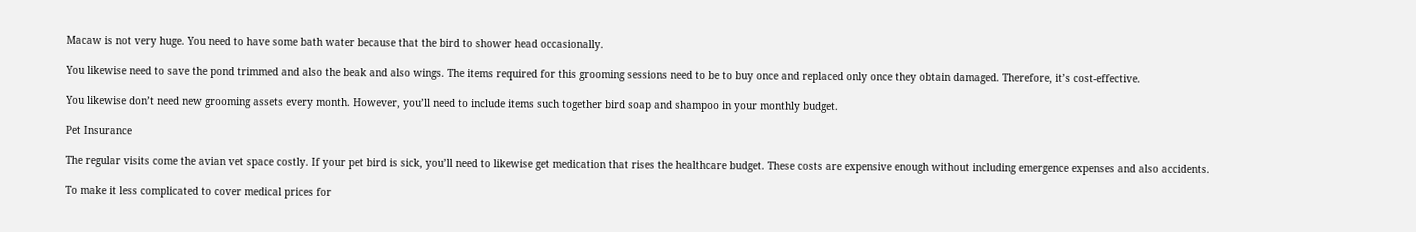Macaw is not very huge. You need to have some bath water because that the bird to shower head occasionally.

You likewise need to save the pond trimmed and also the beak and also wings. The items required for this grooming sessions need to be to buy once and replaced only once they obtain damaged. Therefore, it’s cost-effective.

You likewise don’t need new grooming assets every month. However, you’ll need to include items such together bird soap and shampoo in your monthly budget.

Pet Insurance

The regular visits come the avian vet space costly. If your pet bird is sick, you’ll need to likewise get medication that rises the healthcare budget. These costs are expensive enough without including emergence expenses and also accidents.

To make it less complicated to cover medical prices for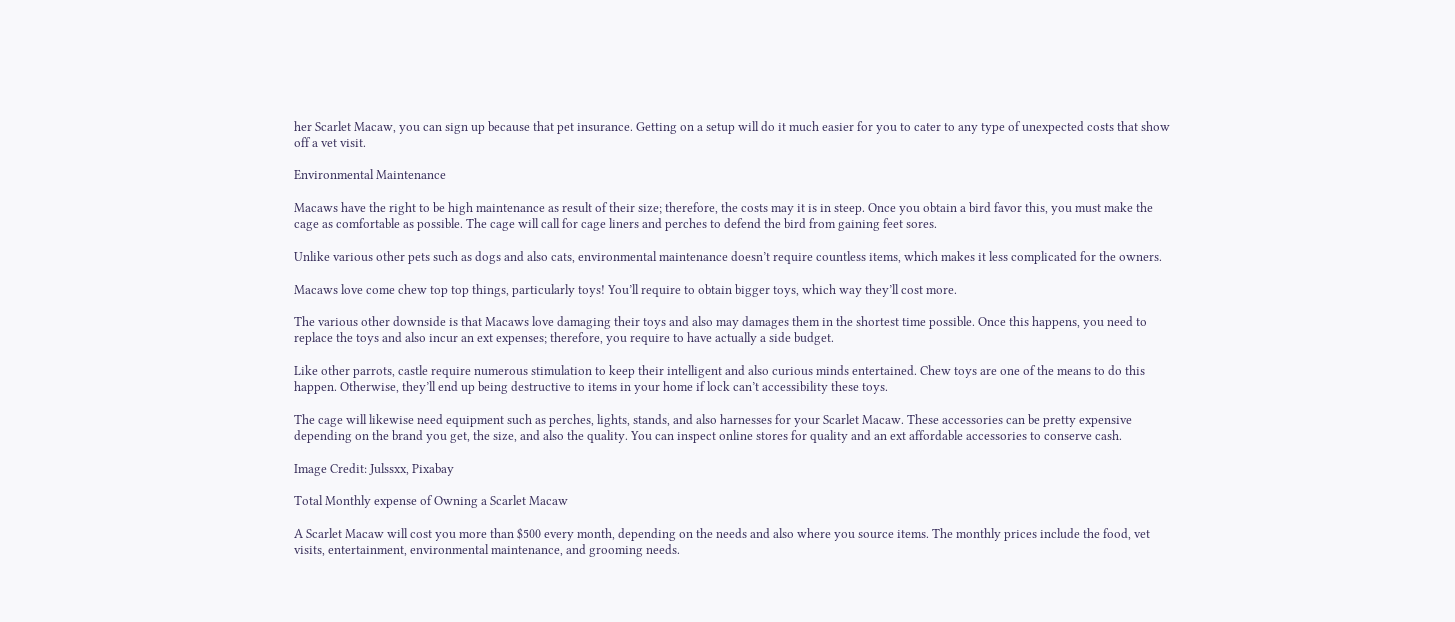her Scarlet Macaw, you can sign up because that pet insurance. Getting on a setup will do it much easier for you to cater to any type of unexpected costs that show off a vet visit.

Environmental Maintenance

Macaws have the right to be high maintenance as result of their size; therefore, the costs may it is in steep. Once you obtain a bird favor this, you must make the cage as comfortable as possible. The cage will call for cage liners and perches to defend the bird from gaining feet sores.

Unlike various other pets such as dogs and also cats, environmental maintenance doesn’t require countless items, which makes it less complicated for the owners.

Macaws love come chew top top things, particularly toys! You’ll require to obtain bigger toys, which way they’ll cost more.

The various other downside is that Macaws love damaging their toys and also may damages them in the shortest time possible. Once this happens, you need to replace the toys and also incur an ext expenses; therefore, you require to have actually a side budget.

Like other parrots, castle require numerous stimulation to keep their intelligent and also curious minds entertained. Chew toys are one of the means to do this happen. Otherwise, they’ll end up being destructive to items in your home if lock can’t accessibility these toys.

The cage will likewise need equipment such as perches, lights, stands, and also harnesses for your Scarlet Macaw. These accessories can be pretty expensive depending on the brand you get, the size, and also the quality. You can inspect online stores for quality and an ext affordable accessories to conserve cash.

Image Credit: Julssxx, Pixabay

Total Monthly expense of Owning a Scarlet Macaw

A Scarlet Macaw will cost you more than $500 every month, depending on the needs and also where you source items. The monthly prices include the food, vet visits, entertainment, environmental maintenance, and grooming needs.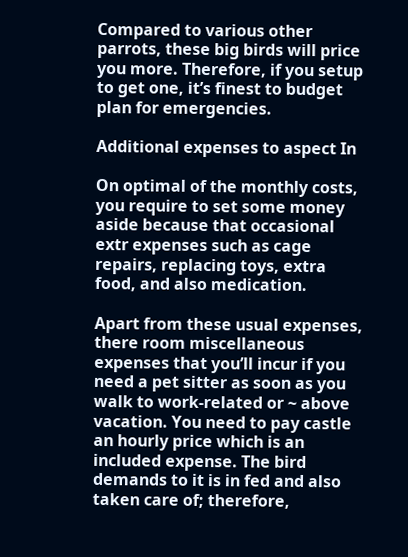Compared to various other parrots, these big birds will price you more. Therefore, if you setup to get one, it’s finest to budget plan for emergencies.

Additional expenses to aspect In

On optimal of the monthly costs, you require to set some money aside because that occasional extr expenses such as cage repairs, replacing toys, extra food, and also medication.

Apart from these usual expenses, there room miscellaneous expenses that you’ll incur if you need a pet sitter as soon as you walk to work-related or ~ above vacation. You need to pay castle an hourly price which is an included expense. The bird demands to it is in fed and also taken care of; therefore,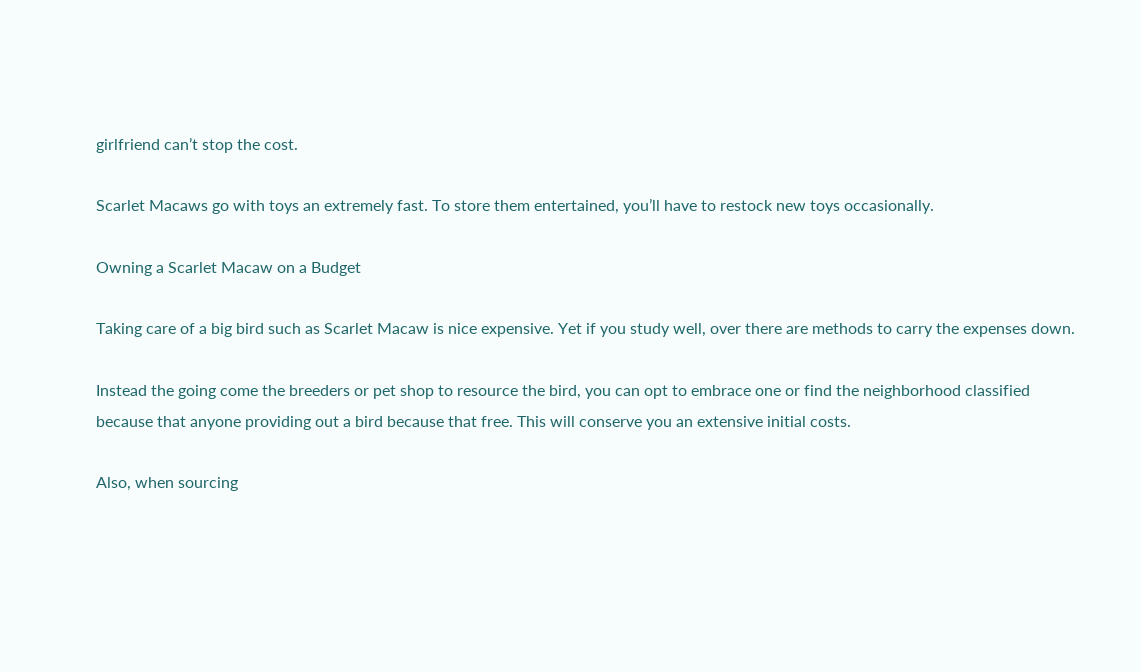girlfriend can’t stop the cost.

Scarlet Macaws go with toys an extremely fast. To store them entertained, you’ll have to restock new toys occasionally.

Owning a Scarlet Macaw on a Budget

Taking care of a big bird such as Scarlet Macaw is nice expensive. Yet if you study well, over there are methods to carry the expenses down.

Instead the going come the breeders or pet shop to resource the bird, you can opt to embrace one or find the neighborhood classified because that anyone providing out a bird because that free. This will conserve you an extensive initial costs.

Also, when sourcing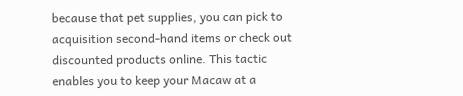because that pet supplies, you can pick to acquisition second-hand items or check out discounted products online. This tactic enables you to keep your Macaw at a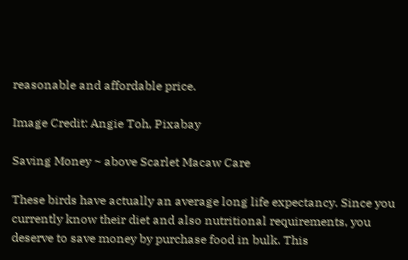reasonable and affordable price.

Image Credit: Angie Toh, Pixabay

Saving Money ~ above Scarlet Macaw Care

These birds have actually an average long life expectancy. Since you currently know their diet and also nutritional requirements, you deserve to save money by purchase food in bulk. This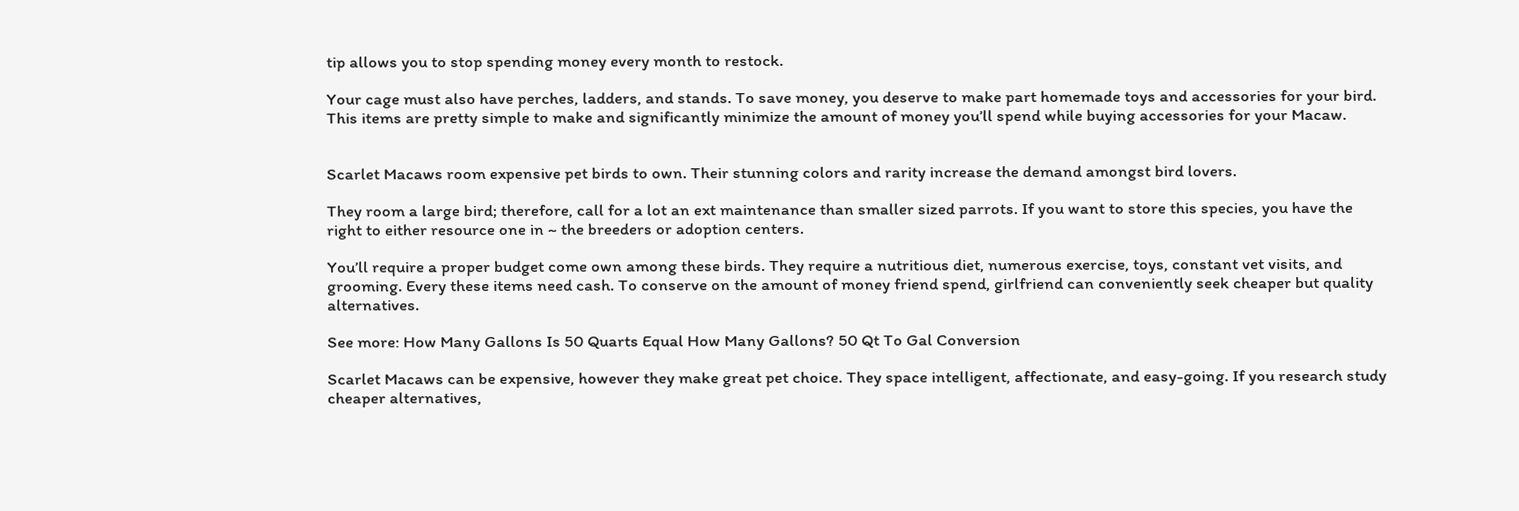tip allows you to stop spending money every month to restock.

Your cage must also have perches, ladders, and stands. To save money, you deserve to make part homemade toys and accessories for your bird. This items are pretty simple to make and significantly minimize the amount of money you’ll spend while buying accessories for your Macaw.


Scarlet Macaws room expensive pet birds to own. Their stunning colors and rarity increase the demand amongst bird lovers.

They room a large bird; therefore, call for a lot an ext maintenance than smaller sized parrots. If you want to store this species, you have the right to either resource one in ~ the breeders or adoption centers.

You’ll require a proper budget come own among these birds. They require a nutritious diet, numerous exercise, toys, constant vet visits, and grooming. Every these items need cash. To conserve on the amount of money friend spend, girlfriend can conveniently seek cheaper but quality alternatives.

See more: How Many Gallons Is 50 Quarts Equal How Many Gallons? 50 Qt To Gal Conversion

Scarlet Macaws can be expensive, however they make great pet choice. They space intelligent, affectionate, and easy-going. If you research study cheaper alternatives,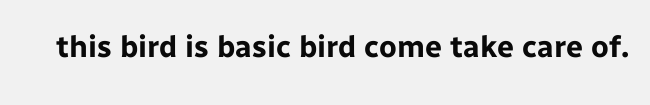this bird is basic bird come take care of.